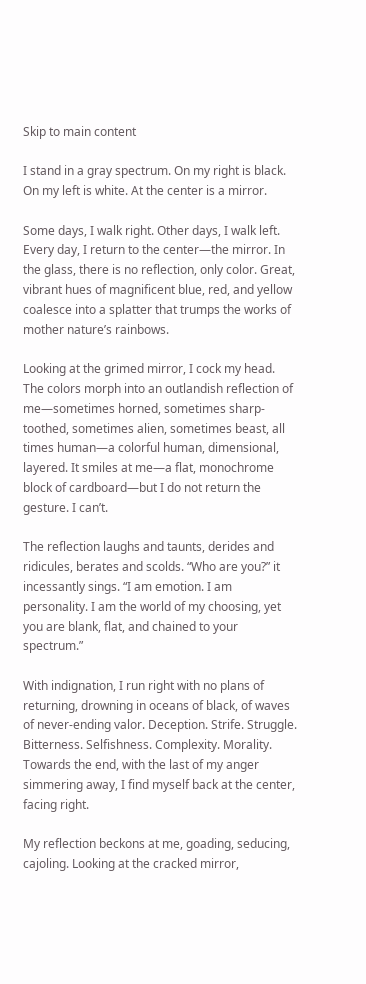Skip to main content

I stand in a gray spectrum. On my right is black. On my left is white. At the center is a mirror.

Some days, I walk right. Other days, I walk left. Every day, I return to the center—the mirror. In the glass, there is no reflection, only color. Great, vibrant hues of magnificent blue, red, and yellow coalesce into a splatter that trumps the works of mother nature’s rainbows.

Looking at the grimed mirror, I cock my head. The colors morph into an outlandish reflection of me—sometimes horned, sometimes sharp-toothed, sometimes alien, sometimes beast, all times human—a colorful human, dimensional, layered. It smiles at me—a flat, monochrome block of cardboard—but I do not return the gesture. I can’t.

The reflection laughs and taunts, derides and ridicules, berates and scolds. “Who are you?” it incessantly sings. “I am emotion. I am personality. I am the world of my choosing, yet you are blank, flat, and chained to your spectrum.”

With indignation, I run right with no plans of returning, drowning in oceans of black, of waves of never-ending valor. Deception. Strife. Struggle. Bitterness. Selfishness. Complexity. Morality. Towards the end, with the last of my anger simmering away, I find myself back at the center, facing right.

My reflection beckons at me, goading, seducing, cajoling. Looking at the cracked mirror,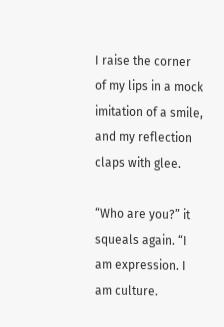I raise the corner of my lips in a mock imitation of a smile, and my reflection claps with glee.

“Who are you?” it squeals again. “I am expression. I am culture.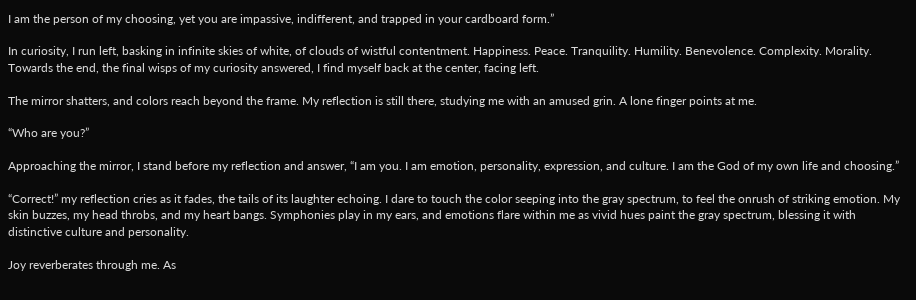I am the person of my choosing, yet you are impassive, indifferent, and trapped in your cardboard form.”

In curiosity, I run left, basking in infinite skies of white, of clouds of wistful contentment. Happiness. Peace. Tranquility. Humility. Benevolence. Complexity. Morality. Towards the end, the final wisps of my curiosity answered, I find myself back at the center, facing left.

The mirror shatters, and colors reach beyond the frame. My reflection is still there, studying me with an amused grin. A lone finger points at me.

“Who are you?”

Approaching the mirror, I stand before my reflection and answer, “I am you. I am emotion, personality, expression, and culture. I am the God of my own life and choosing.”

“Correct!” my reflection cries as it fades, the tails of its laughter echoing. I dare to touch the color seeping into the gray spectrum, to feel the onrush of striking emotion. My skin buzzes, my head throbs, and my heart bangs. Symphonies play in my ears, and emotions flare within me as vivid hues paint the gray spectrum, blessing it with distinctive culture and personality.

Joy reverberates through me. As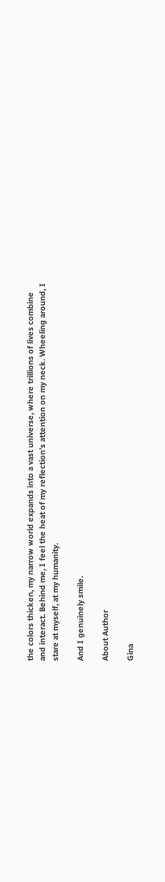the colors thicken, my narrow world expands into a vast universe, where trillions of lives combine and interact. Behind me, I feel the heat of my reflection’s attention on my neck. Wheeling around, I stare at myself, at my humanity.

And I genuinely smile.

About Author

Gina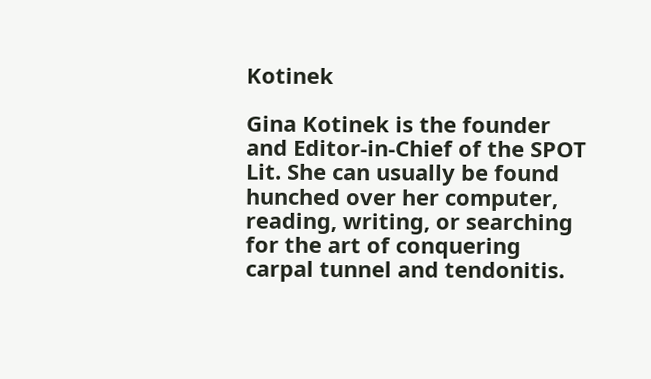Kotinek

Gina Kotinek is the founder and Editor-in-Chief of the SPOT Lit. She can usually be found hunched over her computer, reading, writing, or searching for the art of conquering carpal tunnel and tendonitis.